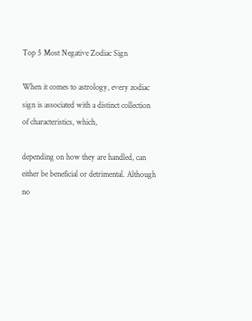Top 5 Most Negative Zodiac Sign

When it comes to astrology, every zodiac sign is associated with a distinct collection of characteristics, which,

depending on how they are handled, can either be beneficial or detrimental. Although no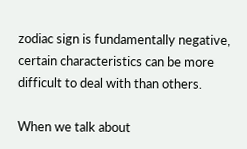zodiac sign is fundamentally negative, certain characteristics can be more difficult to deal with than others.

When we talk about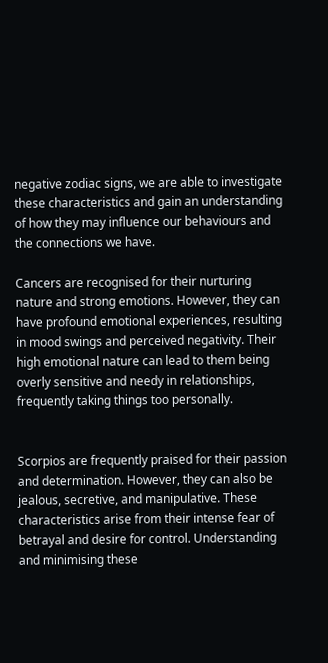negative zodiac signs, we are able to investigate these characteristics and gain an understanding of how they may influence our behaviours and the connections we have.

Cancers are recognised for their nurturing nature and strong emotions. However, they can have profound emotional experiences, resulting in mood swings and perceived negativity. Their high emotional nature can lead to them being overly sensitive and needy in relationships, frequently taking things too personally.


Scorpios are frequently praised for their passion and determination. However, they can also be jealous, secretive, and manipulative. These characteristics arise from their intense fear of betrayal and desire for control. Understanding and minimising these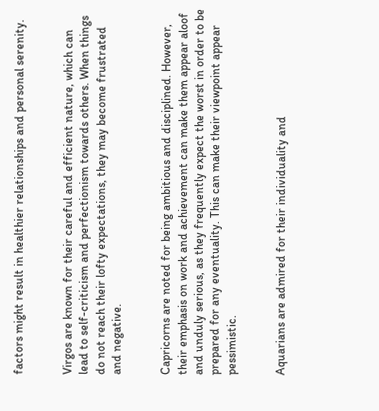factors might result in healthier relationships and personal serenity.


Virgos are known for their careful and efficient nature, which can lead to self-criticism and perfectionism towards others. When things do not reach their lofty expectations, they may become frustrated and negative.


Capricorns are noted for being ambitious and disciplined. However, their emphasis on work and achievement can make them appear aloof and unduly serious, as they frequently expect the worst in order to be prepared for any eventuality. This can make their viewpoint appear pessimistic.


Aquarians are admired for their individuality and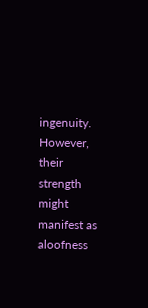ingenuity. However, their strength might manifest as aloofness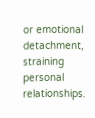or emotional detachment, straining personal relationships.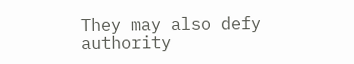They may also defy authority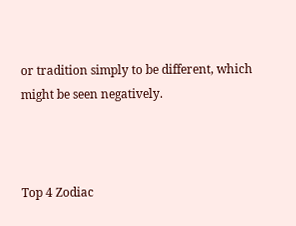or tradition simply to be different, which might be seen negatively.



Top 4 Zodiac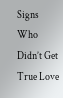Signs Who Didn’t Get True Love